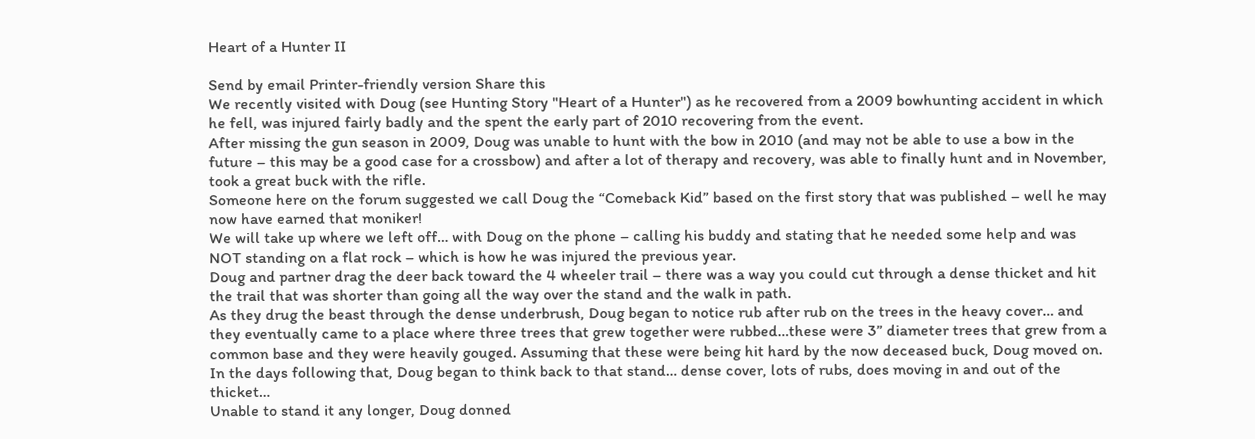Heart of a Hunter II

Send by email Printer-friendly version Share this
We recently visited with Doug (see Hunting Story "Heart of a Hunter") as he recovered from a 2009 bowhunting accident in which he fell, was injured fairly badly and the spent the early part of 2010 recovering from the event.
After missing the gun season in 2009, Doug was unable to hunt with the bow in 2010 (and may not be able to use a bow in the future – this may be a good case for a crossbow) and after a lot of therapy and recovery, was able to finally hunt and in November, took a great buck with the rifle.
Someone here on the forum suggested we call Doug the “Comeback Kid” based on the first story that was published – well he may now have earned that moniker!
We will take up where we left off… with Doug on the phone – calling his buddy and stating that he needed some help and was NOT standing on a flat rock – which is how he was injured the previous year.
Doug and partner drag the deer back toward the 4 wheeler trail – there was a way you could cut through a dense thicket and hit the trail that was shorter than going all the way over the stand and the walk in path.
As they drug the beast through the dense underbrush, Doug began to notice rub after rub on the trees in the heavy cover… and they eventually came to a place where three trees that grew together were rubbed…these were 3” diameter trees that grew from a common base and they were heavily gouged. Assuming that these were being hit hard by the now deceased buck, Doug moved on.
In the days following that, Doug began to think back to that stand… dense cover, lots of rubs, does moving in and out of the thicket…
Unable to stand it any longer, Doug donned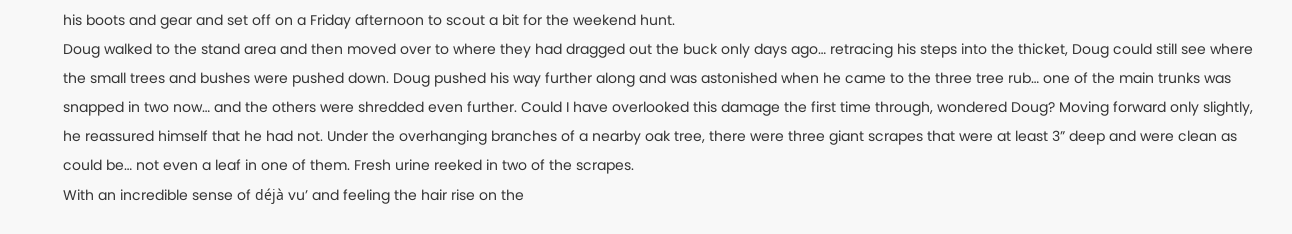his boots and gear and set off on a Friday afternoon to scout a bit for the weekend hunt.
Doug walked to the stand area and then moved over to where they had dragged out the buck only days ago… retracing his steps into the thicket, Doug could still see where the small trees and bushes were pushed down. Doug pushed his way further along and was astonished when he came to the three tree rub… one of the main trunks was snapped in two now… and the others were shredded even further. Could I have overlooked this damage the first time through, wondered Doug? Moving forward only slightly, he reassured himself that he had not. Under the overhanging branches of a nearby oak tree, there were three giant scrapes that were at least 3” deep and were clean as could be… not even a leaf in one of them. Fresh urine reeked in two of the scrapes.
With an incredible sense of déjà vu’ and feeling the hair rise on the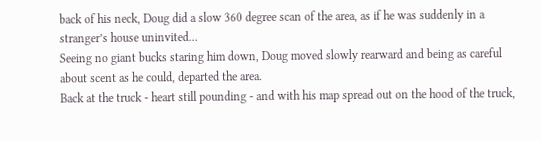back of his neck, Doug did a slow 360 degree scan of the area, as if he was suddenly in a stranger’s house uninvited…
Seeing no giant bucks staring him down, Doug moved slowly rearward and being as careful about scent as he could, departed the area.
Back at the truck - heart still pounding - and with his map spread out on the hood of the truck,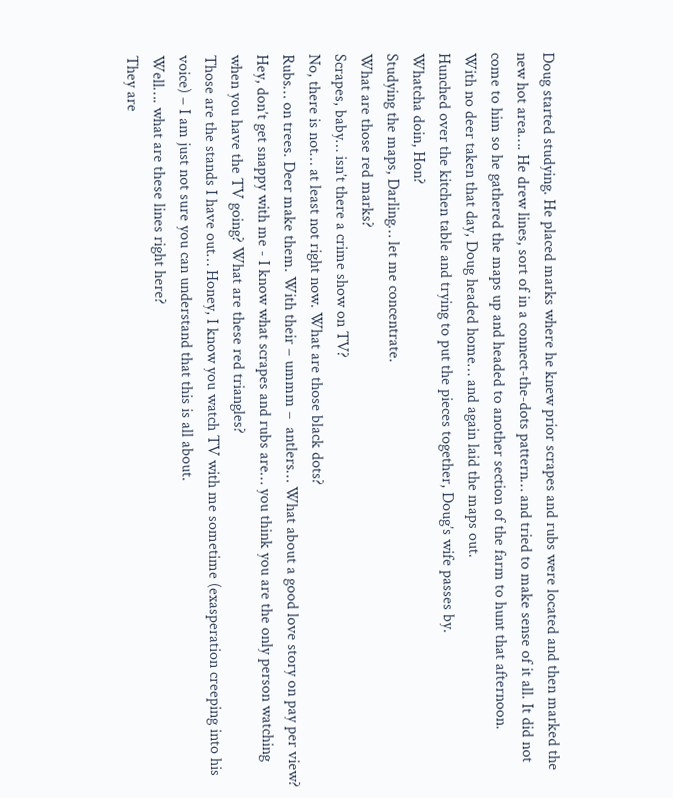Doug started studying. He placed marks where he knew prior scrapes and rubs were located and then marked the new hot area…. He drew lines, sort of in a connect-the-dots pattern… and tried to make sense of it all. It did not come to him so he gathered the maps up and headed to another section of the farm to hunt that afternoon.
With no deer taken that day, Doug headed home… and again laid the maps out.
Hunched over the kitchen table and trying to put the pieces together, Doug’s wife passes by.
Whatcha doin, Hon?
Studying the maps, Darling… let me concentrate.
What are those red marks?
Scrapes, baby… isn’t there a crime show on TV?
No, there is not… at least not right now. What are those black dots?
Rubs… on trees. Deer make them. With their – ummm –  antlers… What about a good love story on pay per view?
Hey, don’t get snappy with me - I know what scrapes and rubs are… you think you are the only person watching when you have the TV going? What are these red triangles?
Those are the stands I have out… Honey, I know you watch TV with me sometime (exasperation creeping into his voice) – I am just not sure you can understand that this is all about.
Well…. what are these lines right here?
They are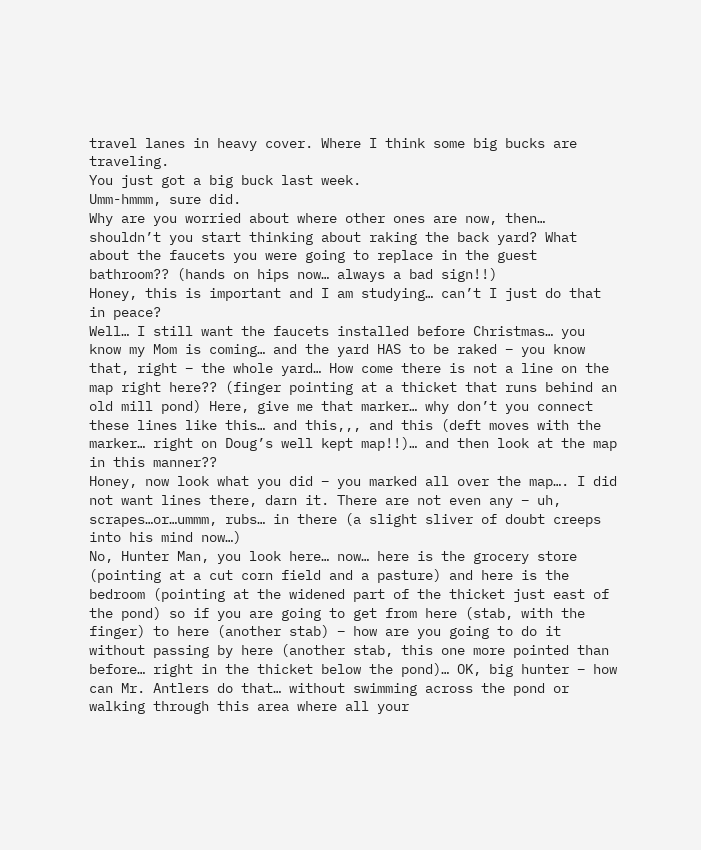travel lanes in heavy cover. Where I think some big bucks are traveling.
You just got a big buck last week.
Umm-hmmm, sure did.
Why are you worried about where other ones are now, then… shouldn’t you start thinking about raking the back yard? What about the faucets you were going to replace in the guest bathroom?? (hands on hips now… always a bad sign!!)
Honey, this is important and I am studying… can’t I just do that in peace?
Well… I still want the faucets installed before Christmas… you know my Mom is coming… and the yard HAS to be raked – you know that, right – the whole yard… How come there is not a line on the map right here?? (finger pointing at a thicket that runs behind an old mill pond) Here, give me that marker… why don’t you connect these lines like this… and this,,, and this (deft moves with the marker… right on Doug’s well kept map!!)… and then look at the map in this manner??
Honey, now look what you did – you marked all over the map…. I did not want lines there, darn it. There are not even any – uh, scrapes…or…ummm, rubs… in there (a slight sliver of doubt creeps into his mind now…)
No, Hunter Man, you look here… now… here is the grocery store (pointing at a cut corn field and a pasture) and here is the bedroom (pointing at the widened part of the thicket just east of the pond) so if you are going to get from here (stab, with the finger) to here (another stab) – how are you going to do it without passing by here (another stab, this one more pointed than before… right in the thicket below the pond)… OK, big hunter – how can Mr. Antlers do that… without swimming across the pond or walking through this area where all your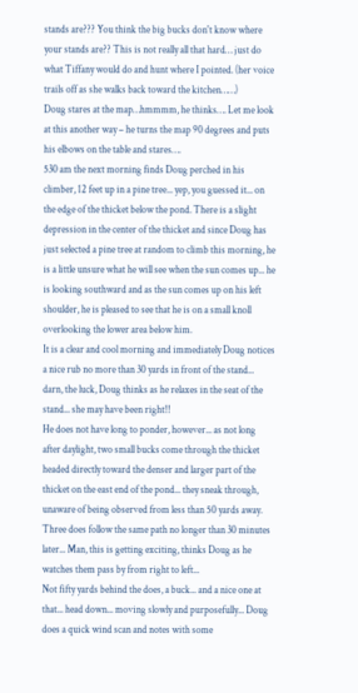stands are??? You think the big bucks don't know where your stands are?? This is not really all that hard… just do what Tiffany would do and hunt where I pointed. (her voice trails off as she walks back toward the kitchen……)
Doug stares at the map…hmmmm, he thinks…. Let me look at this another way – he turns the map 90 degrees and puts his elbows on the table and stares….
530 am the next morning finds Doug perched in his climber, 12 feet up in a pine tree... yep, you guessed it... on the edge of the thicket below the pond. There is a slight depression in the center of the thicket and since Doug has just selected a pine tree at random to climb this morning, he is a little unsure what he will see when the sun comes up... he is looking southward and as the sun comes up on his left shoulder, he is pleased to see that he is on a small knoll overlooking the lower area below him.
It is a clear and cool morning and immediately Doug notices a nice rub no more than 30 yards in front of the stand... darn, the luck, Doug thinks as he relaxes in the seat of the stand... she may have been right!!
He does not have long to ponder, however... as not long after daylight, two small bucks come through the thicket headed directly toward the denser and larger part of the thicket on the east end of the pond... they sneak through, unaware of being observed from less than 50 yards away.
Three does follow the same path no longer than 30 minutes later... Man, this is getting exciting, thinks Doug as he watches them pass by from right to left...
Not fifty yards behind the does, a buck... and a nice one at that... head down... moving slowly and purposefully... Doug does a quick wind scan and notes with some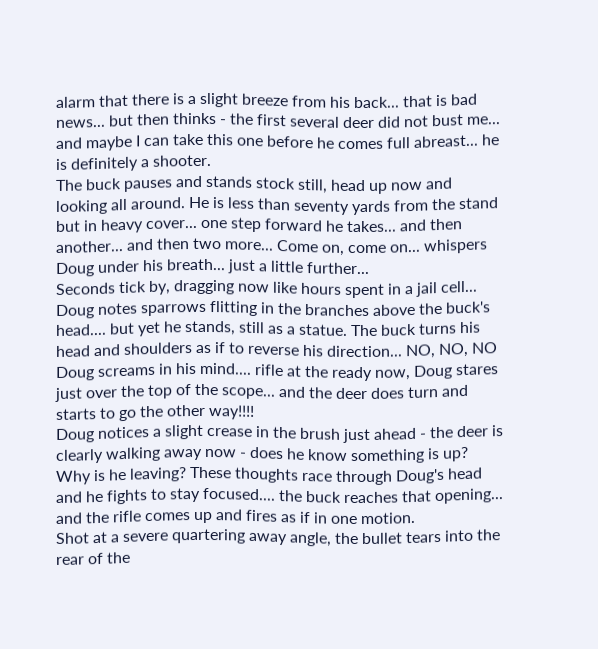alarm that there is a slight breeze from his back... that is bad news... but then thinks - the first several deer did not bust me... and maybe I can take this one before he comes full abreast... he is definitely a shooter.
The buck pauses and stands stock still, head up now and looking all around. He is less than seventy yards from the stand but in heavy cover... one step forward he takes... and then another... and then two more... Come on, come on... whispers Doug under his breath... just a little further...
Seconds tick by, dragging now like hours spent in a jail cell... Doug notes sparrows flitting in the branches above the buck's head.... but yet he stands, still as a statue. The buck turns his head and shoulders as if to reverse his direction... NO, NO, NO Doug screams in his mind.... rifle at the ready now, Doug stares just over the top of the scope... and the deer does turn and starts to go the other way!!!!
Doug notices a slight crease in the brush just ahead - the deer is clearly walking away now - does he know something is up? Why is he leaving? These thoughts race through Doug's head and he fights to stay focused.... the buck reaches that opening... and the rifle comes up and fires as if in one motion.
Shot at a severe quartering away angle, the bullet tears into the rear of the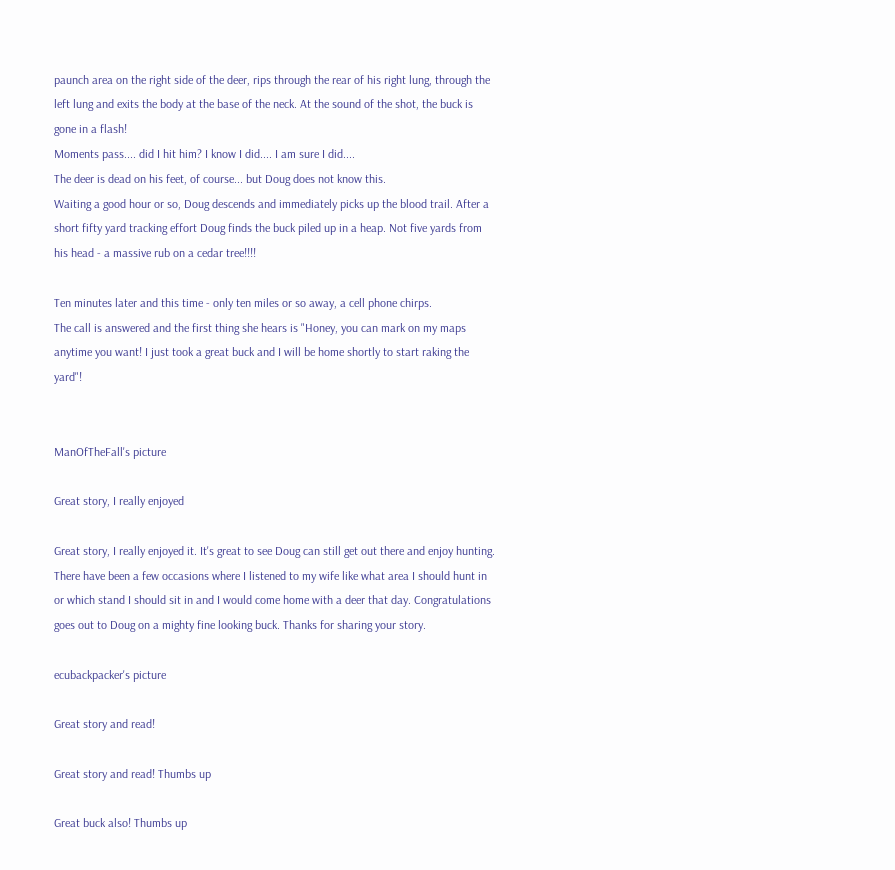paunch area on the right side of the deer, rips through the rear of his right lung, through the left lung and exits the body at the base of the neck. At the sound of the shot, the buck is gone in a flash!
Moments pass.... did I hit him? I know I did.... I am sure I did....
The deer is dead on his feet, of course... but Doug does not know this.
Waiting a good hour or so, Doug descends and immediately picks up the blood trail. After a short fifty yard tracking effort Doug finds the buck piled up in a heap. Not five yards from his head - a massive rub on a cedar tree!!!!

Ten minutes later and this time - only ten miles or so away, a cell phone chirps.
The call is answered and the first thing she hears is "Honey, you can mark on my maps anytime you want! I just took a great buck and I will be home shortly to start raking the yard"!


ManOfTheFall's picture

Great story, I really enjoyed

Great story, I really enjoyed it. It's great to see Doug can still get out there and enjoy hunting. There have been a few occasions where I listened to my wife like what area I should hunt in or which stand I should sit in and I would come home with a deer that day. Congratulations goes out to Doug on a mighty fine looking buck. Thanks for sharing your story.

ecubackpacker's picture

Great story and read!

Great story and read! Thumbs up

Great buck also! Thumbs up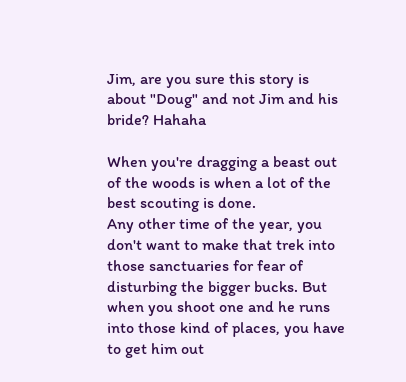Jim, are you sure this story is about "Doug" and not Jim and his bride? Hahaha

When you're dragging a beast out of the woods is when a lot of the best scouting is done.
Any other time of the year, you don't want to make that trek into those sanctuaries for fear of disturbing the bigger bucks. But when you shoot one and he runs into those kind of places, you have to get him out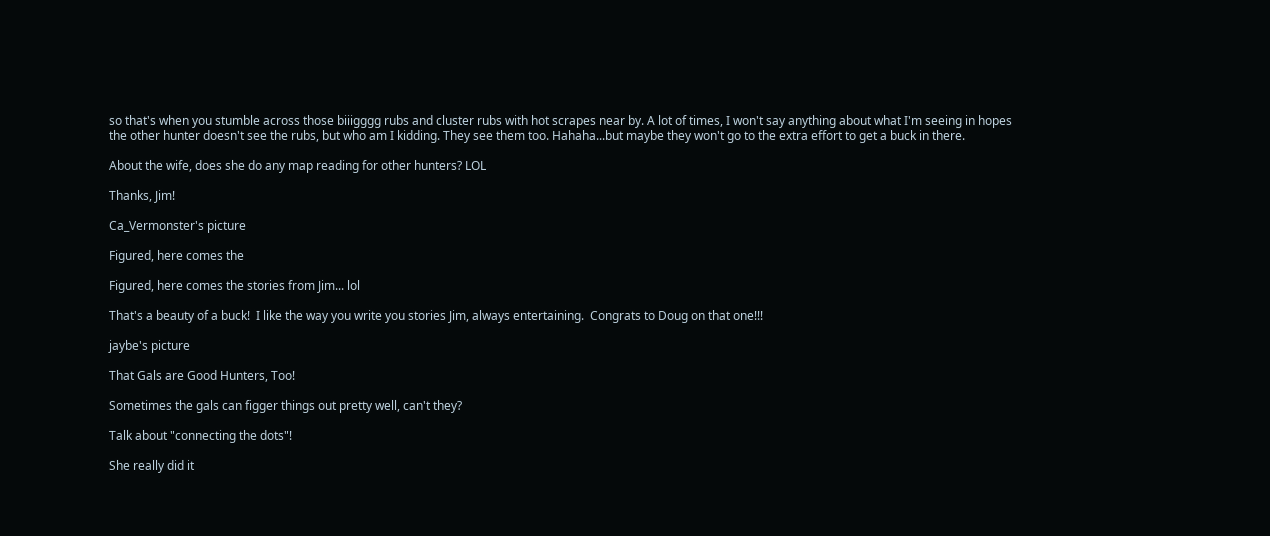so that's when you stumble across those biiigggg rubs and cluster rubs with hot scrapes near by. A lot of times, I won't say anything about what I'm seeing in hopes the other hunter doesn't see the rubs, but who am I kidding. They see them too. Hahaha...but maybe they won't go to the extra effort to get a buck in there.

About the wife, does she do any map reading for other hunters? LOL

Thanks, Jim!

Ca_Vermonster's picture

Figured, here comes the

Figured, here comes the stories from Jim... lol

That's a beauty of a buck!  I like the way you write you stories Jim, always entertaining.  Congrats to Doug on that one!!!

jaybe's picture

That Gals are Good Hunters, Too!

Sometimes the gals can figger things out pretty well, can't they?

Talk about "connecting the dots"!

She really did it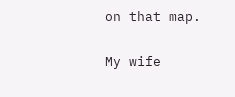on that map.

My wife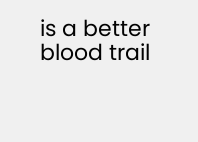is a better blood trail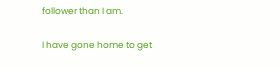follower than I am.

I have gone home to get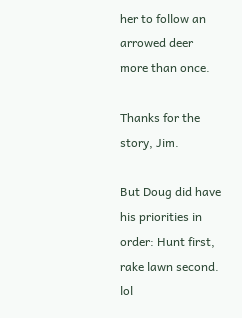her to follow an arrowed deer more than once.

Thanks for the story, Jim.

But Doug did have his priorities in order: Hunt first, rake lawn second.  lol